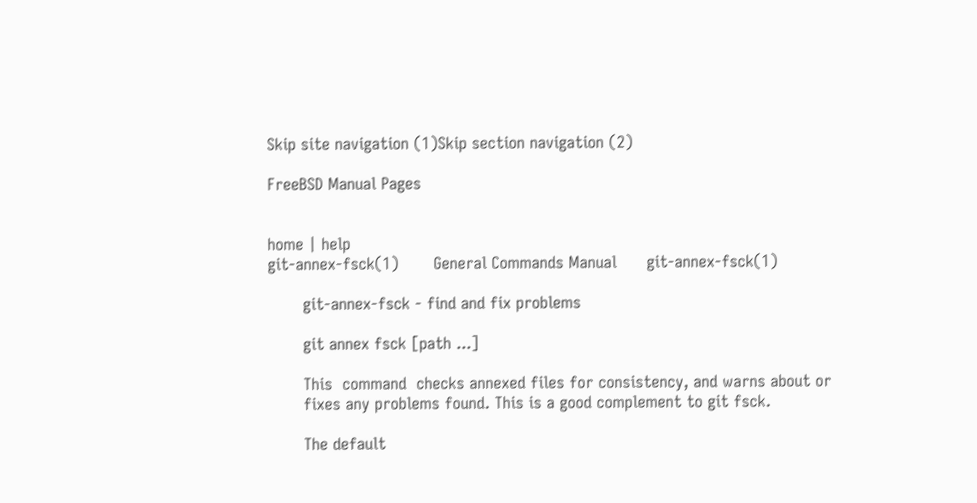Skip site navigation (1)Skip section navigation (2)

FreeBSD Manual Pages


home | help
git-annex-fsck(1)       General Commands Manual      git-annex-fsck(1)

       git-annex-fsck - find and fix problems

       git annex fsck [path ...]

       This  command  checks annexed files for consistency, and warns about or
       fixes any problems found. This is a good complement to git fsck.

       The default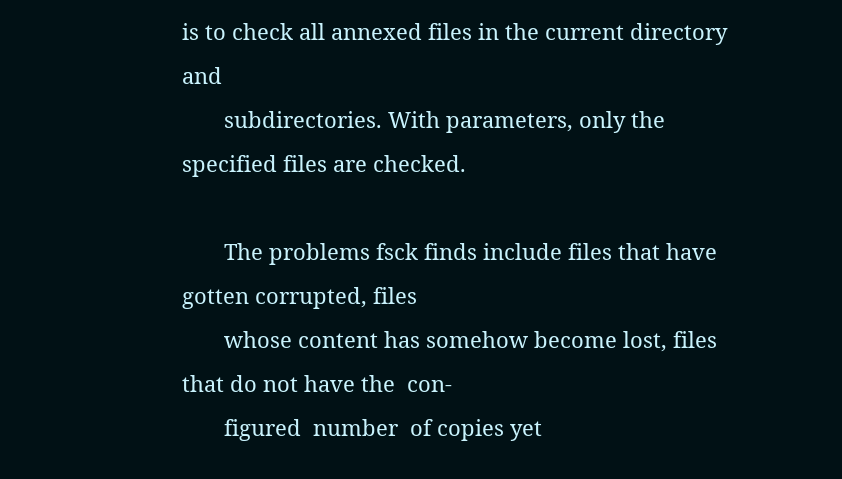is to check all annexed files in the current directory  and
       subdirectories. With parameters, only the specified files are checked.

       The problems fsck finds include files that have gotten corrupted, files
       whose content has somehow become lost, files that do not have the  con-
       figured  number  of copies yet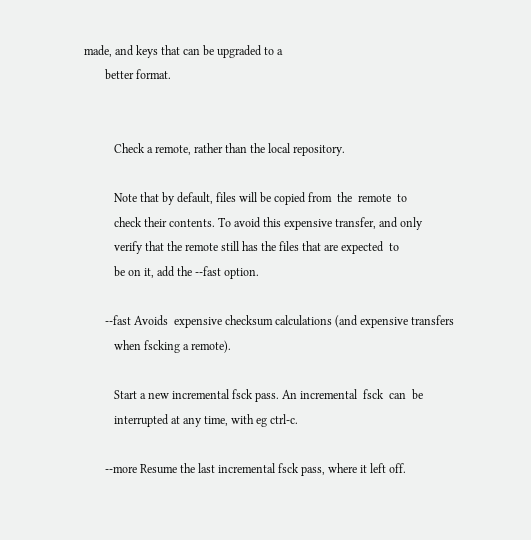made, and keys that can be upgraded to a
       better format.


          Check a remote, rather than the local repository.

          Note that by default, files will be copied from  the  remote  to
          check their contents. To avoid this expensive transfer, and only
          verify that the remote still has the files that are expected  to
          be on it, add the --fast option.

       --fast Avoids  expensive checksum calculations (and expensive transfers
          when fscking a remote).

          Start a new incremental fsck pass. An incremental  fsck  can  be
          interrupted at any time, with eg ctrl-c.

       --more Resume the last incremental fsck pass, where it left off.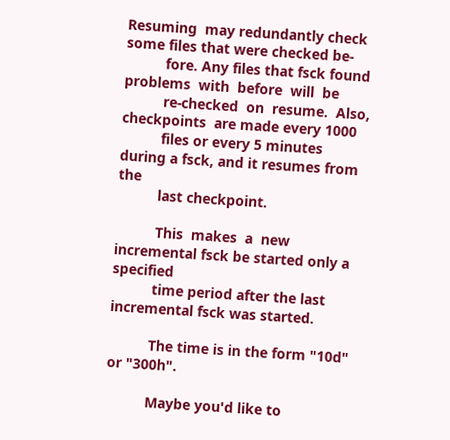Resuming  may redundantly check some files that were checked be-
          fore. Any files that fsck found problems  with  before  will  be
          re-checked  on  resume.  Also,  checkpoints  are made every 1000
          files or every 5 minutes during a fsck, and it resumes from  the
          last checkpoint.

          This  makes  a  new incremental fsck be started only a specified
          time period after the last incremental fsck was started.

          The time is in the form "10d" or "300h".

          Maybe you'd like to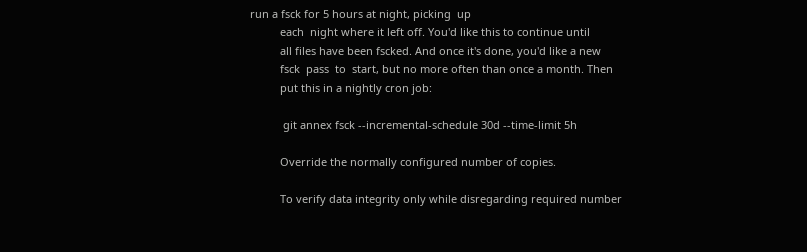run a fsck for 5 hours at night, picking  up
          each  night where it left off. You'd like this to continue until
          all files have been fscked. And once it's done, you'd like a new
          fsck  pass  to  start, but no more often than once a month. Then
          put this in a nightly cron job:

           git annex fsck --incremental-schedule 30d --time-limit 5h

          Override the normally configured number of copies.

          To verify data integrity only while disregarding required number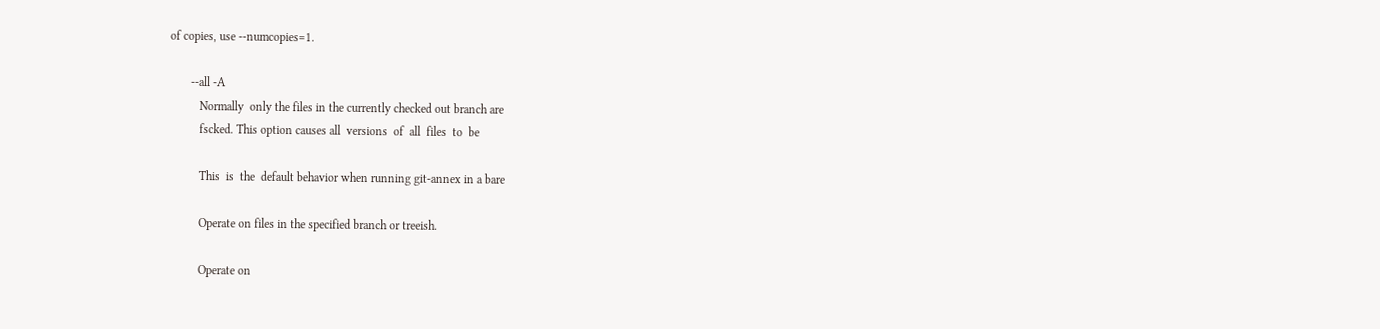of copies, use --numcopies=1.

       --all -A
          Normally  only the files in the currently checked out branch are
          fscked. This option causes all  versions  of  all  files  to  be

          This  is  the  default behavior when running git-annex in a bare

          Operate on files in the specified branch or treeish.

          Operate on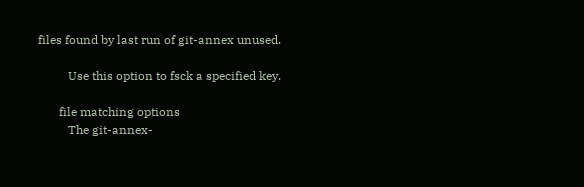files found by last run of git-annex unused.

          Use this option to fsck a specified key.

       file matching options
          The git-annex-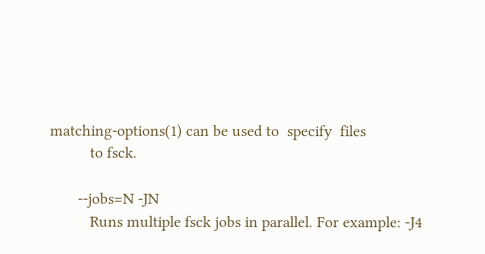matching-options(1) can be used to  specify  files
          to fsck.

       --jobs=N -JN
          Runs multiple fsck jobs in parallel. For example: -J4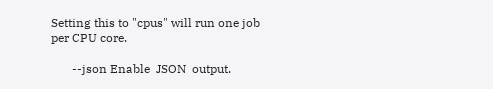Setting this to "cpus" will run one job per CPU core.

       --json Enable  JSON  output.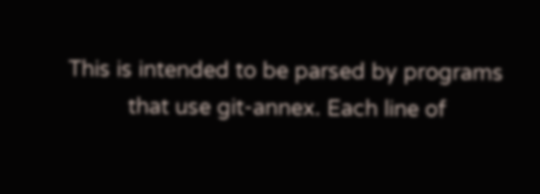This is intended to be parsed by programs
          that use git-annex. Each line of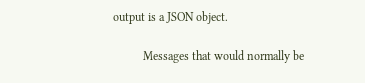output is a JSON object.

          Messages that would normally be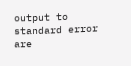output to standard error are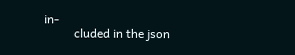in-
          cluded in the json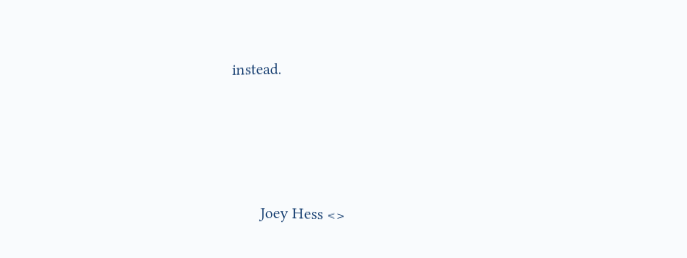instead.




       Joey Hess <>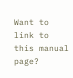Want to link to this manual page?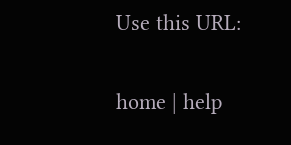Use this URL:

home | help